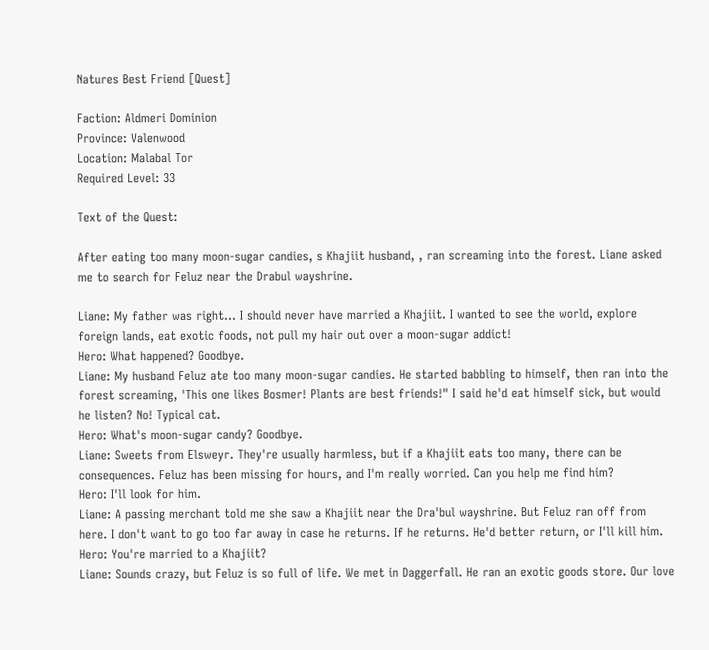Natures Best Friend [Quest]

Faction: Aldmeri Dominion
Province: Valenwood
Location: Malabal Tor
Required Level: 33

Text of the Quest:

After eating too many moon-sugar candies, s Khajiit husband, , ran screaming into the forest. Liane asked me to search for Feluz near the Drabul wayshrine.

Liane: My father was right... I should never have married a Khajiit. I wanted to see the world, explore foreign lands, eat exotic foods, not pull my hair out over a moon-sugar addict!
Hero: What happened? Goodbye.
Liane: My husband Feluz ate too many moon-sugar candies. He started babbling to himself, then ran into the forest screaming, 'This one likes Bosmer! Plants are best friends!" I said he'd eat himself sick, but would he listen? No! Typical cat.
Hero: What's moon-sugar candy? Goodbye.
Liane: Sweets from Elsweyr. They're usually harmless, but if a Khajiit eats too many, there can be consequences. Feluz has been missing for hours, and I'm really worried. Can you help me find him?
Hero: I'll look for him.
Liane: A passing merchant told me she saw a Khajiit near the Dra'bul wayshrine. But Feluz ran off from here. I don't want to go too far away in case he returns. If he returns. He'd better return, or I'll kill him.
Hero: You're married to a Khajiit?
Liane: Sounds crazy, but Feluz is so full of life. We met in Daggerfall. He ran an exotic goods store. Our love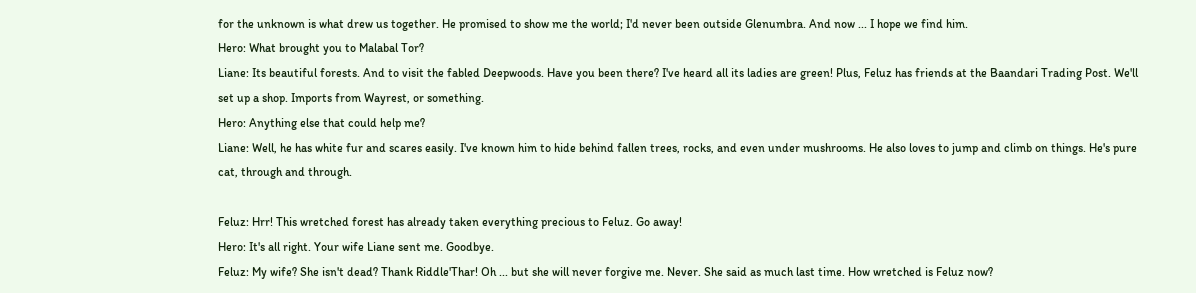for the unknown is what drew us together. He promised to show me the world; I'd never been outside Glenumbra. And now ... I hope we find him.
Hero: What brought you to Malabal Tor?
Liane: Its beautiful forests. And to visit the fabled Deepwoods. Have you been there? I've heard all its ladies are green! Plus, Feluz has friends at the Baandari Trading Post. We'll set up a shop. Imports from Wayrest, or something.
Hero: Anything else that could help me?
Liane: Well, he has white fur and scares easily. I've known him to hide behind fallen trees, rocks, and even under mushrooms. He also loves to jump and climb on things. He's pure cat, through and through.

Feluz: Hrr! This wretched forest has already taken everything precious to Feluz. Go away!
Hero: It's all right. Your wife Liane sent me. Goodbye.
Feluz: My wife? She isn't dead? Thank Riddle'Thar! Oh ... but she will never forgive me. Never. She said as much last time. How wretched is Feluz now?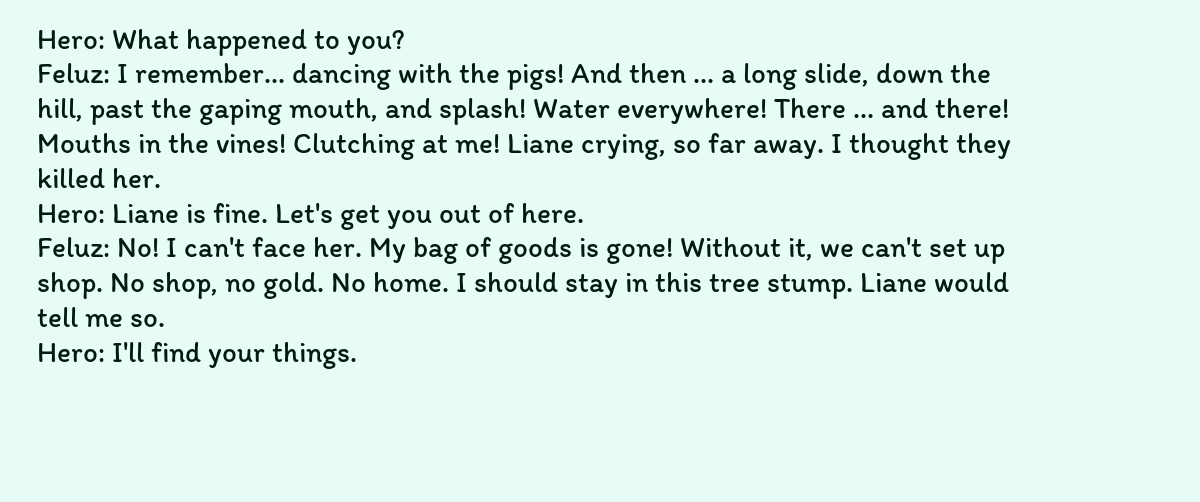Hero: What happened to you?
Feluz: I remember... dancing with the pigs! And then ... a long slide, down the hill, past the gaping mouth, and splash! Water everywhere! There ... and there! Mouths in the vines! Clutching at me! Liane crying, so far away. I thought they killed her.
Hero: Liane is fine. Let's get you out of here.
Feluz: No! I can't face her. My bag of goods is gone! Without it, we can't set up shop. No shop, no gold. No home. I should stay in this tree stump. Liane would tell me so.
Hero: I'll find your things.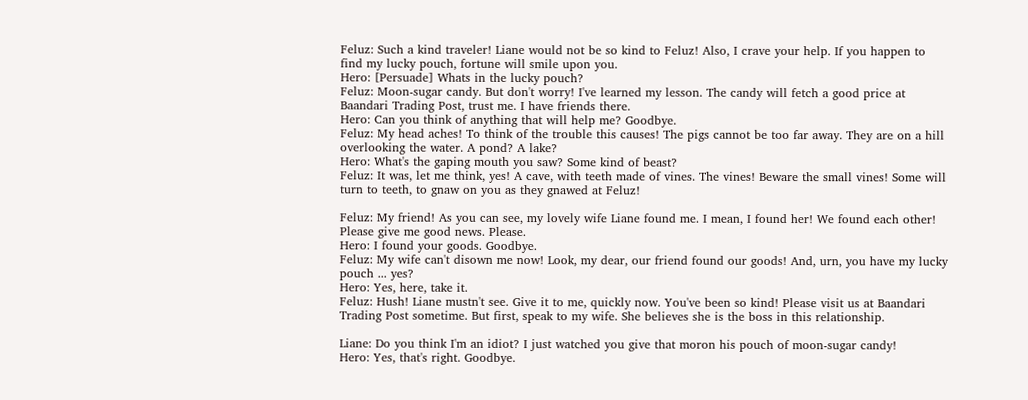Feluz: Such a kind traveler! Liane would not be so kind to Feluz! Also, I crave your help. If you happen to find my lucky pouch, fortune will smile upon you.
Hero: [Persuade] Whats in the lucky pouch?
Feluz: Moon-sugar candy. But don't worry! I've learned my lesson. The candy will fetch a good price at Baandari Trading Post, trust me. I have friends there.
Hero: Can you think of anything that will help me? Goodbye.
Feluz: My head aches! To think of the trouble this causes! The pigs cannot be too far away. They are on a hill overlooking the water. A pond? A lake?
Hero: What's the gaping mouth you saw? Some kind of beast?
Feluz: It was, let me think, yes! A cave, with teeth made of vines. The vines! Beware the small vines! Some will turn to teeth, to gnaw on you as they gnawed at Feluz!

Feluz: My friend! As you can see, my lovely wife Liane found me. I mean, I found her! We found each other! Please give me good news. Please.
Hero: I found your goods. Goodbye.
Feluz: My wife can't disown me now! Look, my dear, our friend found our goods! And, urn, you have my lucky pouch ... yes?
Hero: Yes, here, take it.
Feluz: Hush! Liane mustn't see. Give it to me, quickly now. You've been so kind! Please visit us at Baandari Trading Post sometime. But first, speak to my wife. She believes she is the boss in this relationship.

Liane: Do you think I'm an idiot? I just watched you give that moron his pouch of moon-sugar candy!
Hero: Yes, that's right. Goodbye.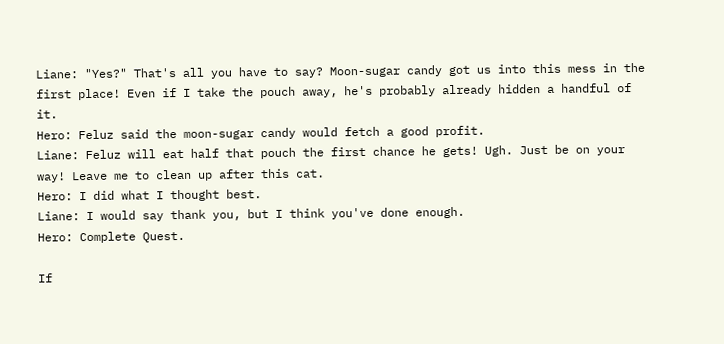Liane: "Yes?" That's all you have to say? Moon-sugar candy got us into this mess in the first place! Even if I take the pouch away, he's probably already hidden a handful of it.
Hero: Feluz said the moon-sugar candy would fetch a good profit.
Liane: Feluz will eat half that pouch the first chance he gets! Ugh. Just be on your way! Leave me to clean up after this cat.
Hero: I did what I thought best.
Liane: I would say thank you, but I think you've done enough.
Hero: Complete Quest.

If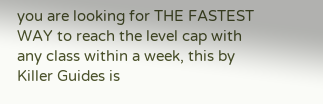you are looking for THE FASTEST WAY to reach the level cap with any class within a week, this by Killer Guides is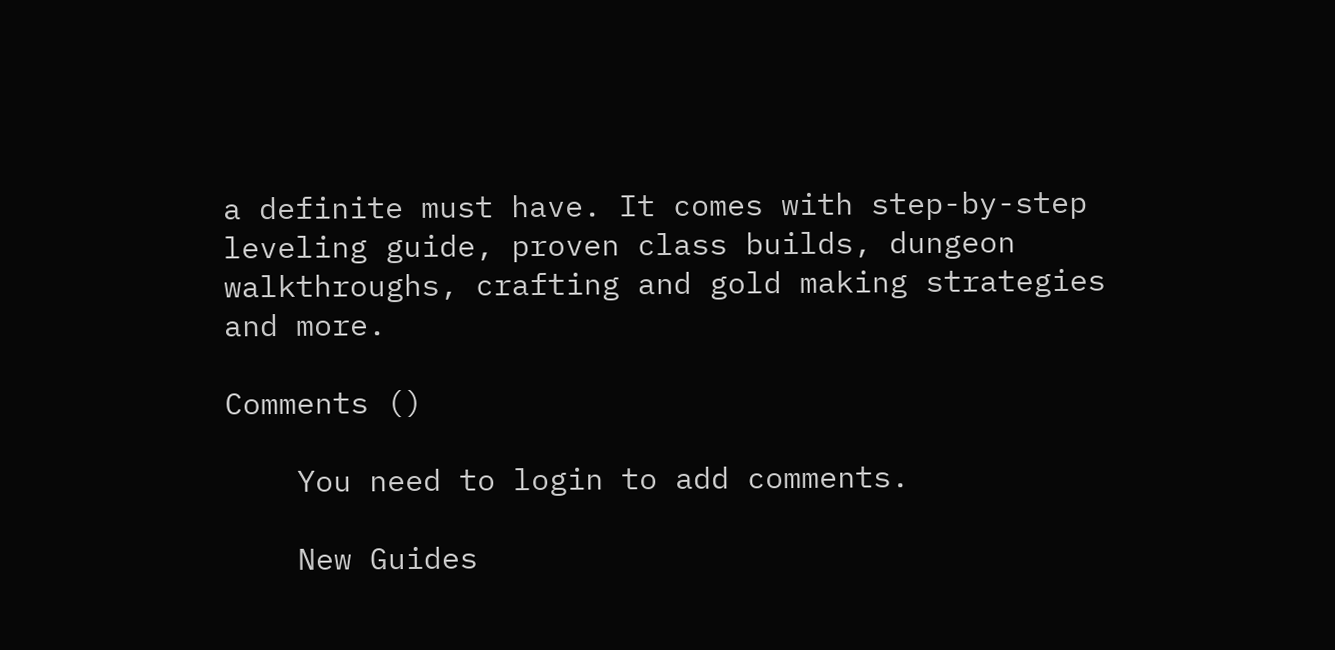a definite must have. It comes with step-by-step leveling guide, proven class builds, dungeon walkthroughs, crafting and gold making strategies and more.

Comments ()

    You need to login to add comments.

    New Guides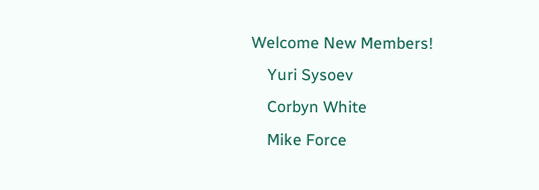Welcome New Members!
    Yuri Sysoev
    Corbyn White
    Mike Force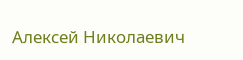Алексей Николаевич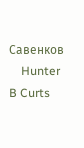Савенков
    Hunter B Curts